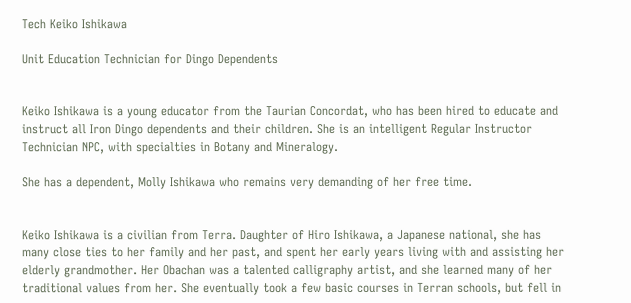Tech Keiko Ishikawa

Unit Education Technician for Dingo Dependents


Keiko Ishikawa is a young educator from the Taurian Concordat, who has been hired to educate and instruct all Iron Dingo dependents and their children. She is an intelligent Regular Instructor Technician NPC, with specialties in Botany and Mineralogy.

She has a dependent, Molly Ishikawa who remains very demanding of her free time.


Keiko Ishikawa is a civilian from Terra. Daughter of Hiro Ishikawa, a Japanese national, she has many close ties to her family and her past, and spent her early years living with and assisting her elderly grandmother. Her Obachan was a talented calligraphy artist, and she learned many of her traditional values from her. She eventually took a few basic courses in Terran schools, but fell in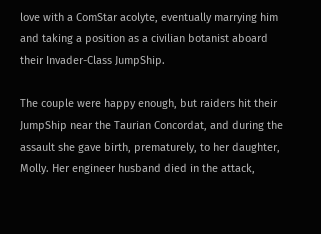love with a ComStar acolyte, eventually marrying him and taking a position as a civilian botanist aboard their Invader-Class JumpShip.

The couple were happy enough, but raiders hit their JumpShip near the Taurian Concordat, and during the assault she gave birth, prematurely, to her daughter, Molly. Her engineer husband died in the attack,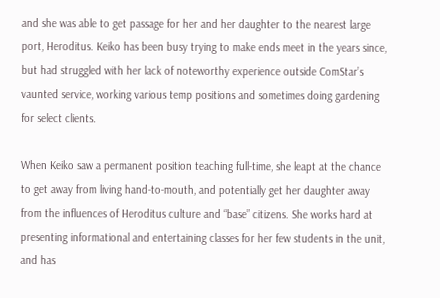and she was able to get passage for her and her daughter to the nearest large port, Heroditus. Keiko has been busy trying to make ends meet in the years since, but had struggled with her lack of noteworthy experience outside ComStar’s vaunted service, working various temp positions and sometimes doing gardening for select clients.

When Keiko saw a permanent position teaching full-time, she leapt at the chance to get away from living hand-to-mouth, and potentially get her daughter away from the influences of Heroditus culture and “base” citizens. She works hard at presenting informational and entertaining classes for her few students in the unit, and has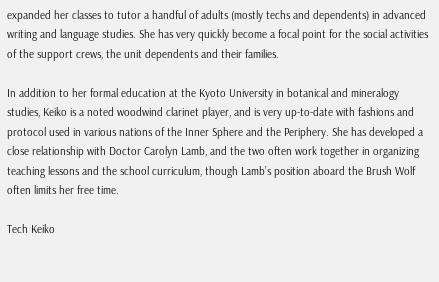expanded her classes to tutor a handful of adults (mostly techs and dependents) in advanced writing and language studies. She has very quickly become a focal point for the social activities of the support crews, the unit dependents and their families.

In addition to her formal education at the Kyoto University in botanical and mineralogy studies, Keiko is a noted woodwind clarinet player, and is very up-to-date with fashions and protocol used in various nations of the Inner Sphere and the Periphery. She has developed a close relationship with Doctor Carolyn Lamb, and the two often work together in organizing teaching lessons and the school curriculum, though Lamb’s position aboard the Brush Wolf often limits her free time.

Tech Keiko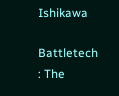Ishikawa

Battletech : The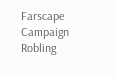Farscape Campaign Robling